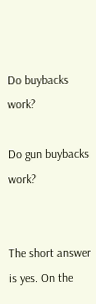Do buybacks work?

Do gun buybacks work?


The short answer is yes. On the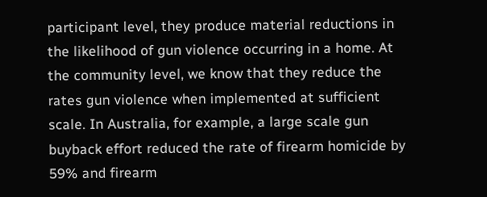participant level, they produce material reductions in the likelihood of gun violence occurring in a home. At the community level, we know that they reduce the rates gun violence when implemented at sufficient scale. In Australia, for example, a large scale gun buyback effort reduced the rate of firearm homicide by 59% and firearm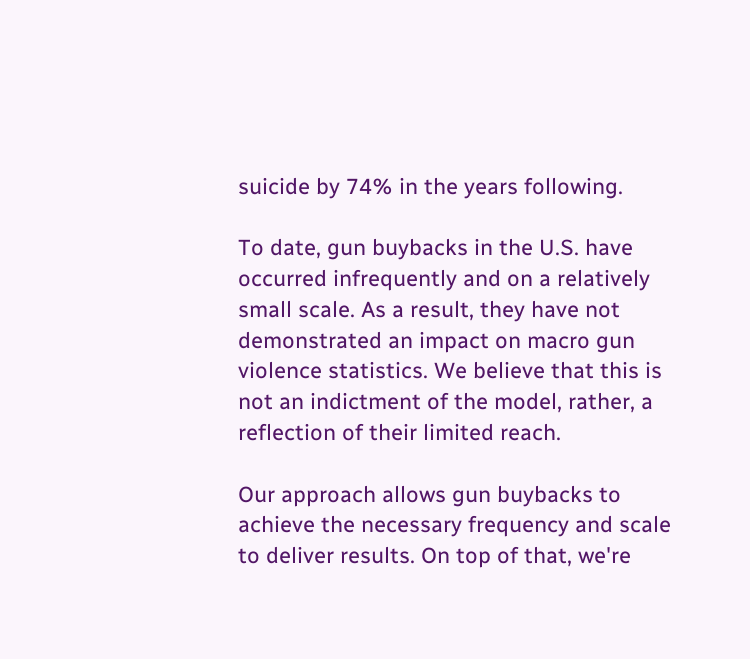suicide by 74% in the years following.

To date, gun buybacks in the U.S. have occurred infrequently and on a relatively small scale. As a result, they have not demonstrated an impact on macro gun violence statistics. We believe that this is not an indictment of the model, rather, a reflection of their limited reach.

Our approach allows gun buybacks to achieve the necessary frequency and scale to deliver results. On top of that, we're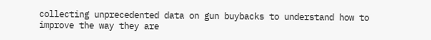collecting unprecedented data on gun buybacks to understand how to improve the way they are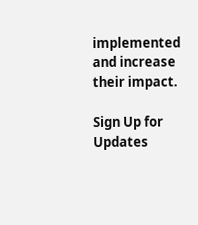implemented and increase their impact.

Sign Up for Updates